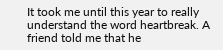It took me until this year to really understand the word heartbreak. A friend told me that he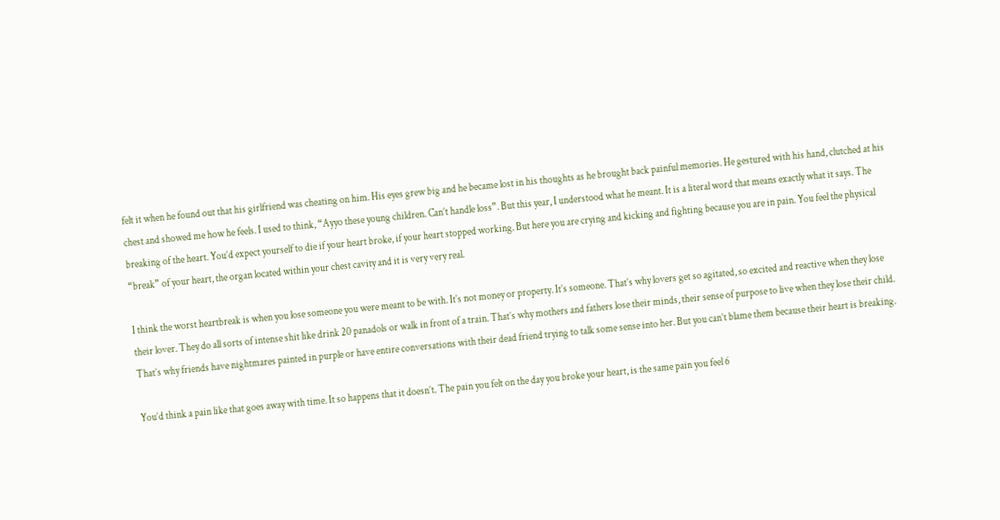felt it when he found out that his girlfriend was cheating on him. His eyes grew big and he became lost in his thoughts as he brought back painful memories. He gestured with his hand, clutched at his chest and showed me how he feels. I used to think, “Ayyo these young children. Can’t handle loss”. But this year, I understood what he meant. It is a literal word that means exactly what it says. The breaking of the heart. You’d expect yourself to die if your heart broke, if your heart stopped working. But here you are crying and kicking and fighting because you are in pain. You feel the physical “break” of your heart, the organ located within your chest cavity and it is very very real.

I think the worst heartbreak is when you lose someone you were meant to be with. It’s not money or property. It’s someone. That’s why lovers get so agitated, so excited and reactive when they lose their lover. They do all sorts of intense shit like drink 20 panadols or walk in front of a train. That’s why mothers and fathers lose their minds, their sense of purpose to live when they lose their child. That’s why friends have nightmares painted in purple or have entire conversations with their dead friend trying to talk some sense into her. But you can’t blame them because their heart is breaking.

You’d think a pain like that goes away with time. It so happens that it doesn’t. The pain you felt on the day you broke your heart, is the same pain you feel 6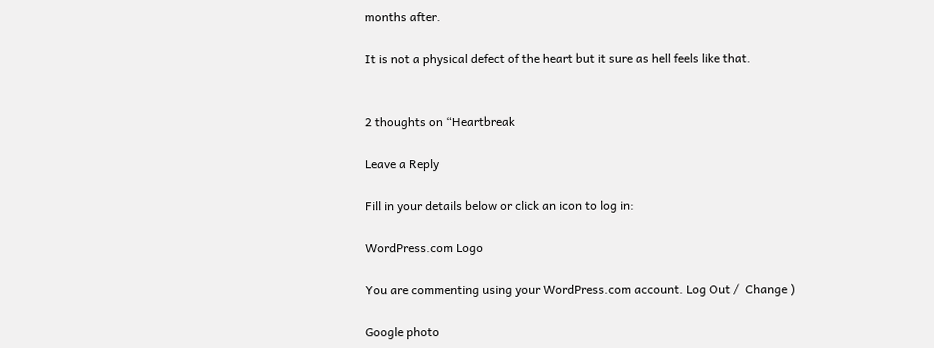months after.

It is not a physical defect of the heart but it sure as hell feels like that.


2 thoughts on “Heartbreak

Leave a Reply

Fill in your details below or click an icon to log in:

WordPress.com Logo

You are commenting using your WordPress.com account. Log Out /  Change )

Google photo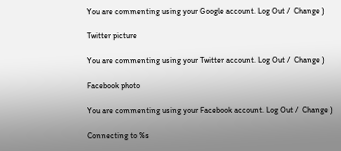You are commenting using your Google account. Log Out /  Change )

Twitter picture

You are commenting using your Twitter account. Log Out /  Change )

Facebook photo

You are commenting using your Facebook account. Log Out /  Change )

Connecting to %s